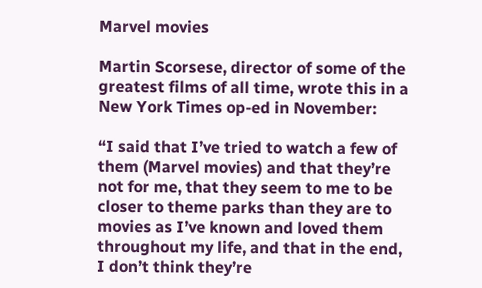Marvel movies

Martin Scorsese, director of some of the greatest films of all time, wrote this in a New York Times op-ed in November:

“I said that I’ve tried to watch a few of them (Marvel movies) and that they’re not for me, that they seem to me to be closer to theme parks than they are to movies as I’ve known and loved them throughout my life, and that in the end, I don’t think they’re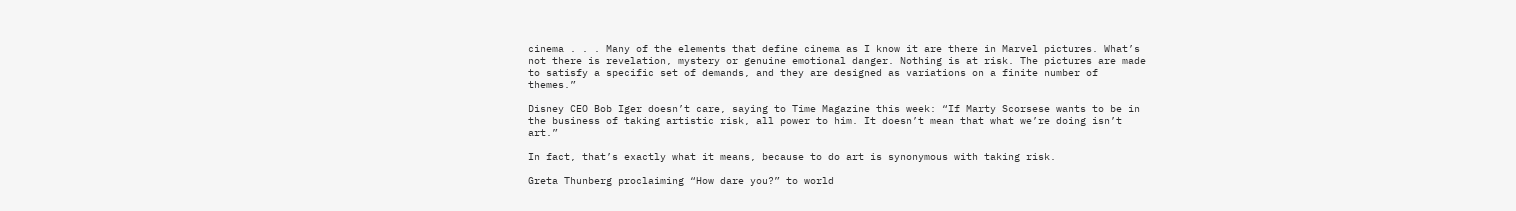cinema . . . Many of the elements that define cinema as I know it are there in Marvel pictures. What’s not there is revelation, mystery or genuine emotional danger. Nothing is at risk. The pictures are made to satisfy a specific set of demands, and they are designed as variations on a finite number of themes.”

Disney CEO Bob Iger doesn’t care, saying to Time Magazine this week: “If Marty Scorsese wants to be in the business of taking artistic risk, all power to him. It doesn’t mean that what we’re doing isn’t art.”

In fact, that’s exactly what it means, because to do art is synonymous with taking risk.

Greta Thunberg proclaiming “How dare you?” to world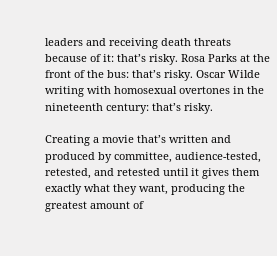leaders and receiving death threats because of it: that’s risky. Rosa Parks at the front of the bus: that’s risky. Oscar Wilde writing with homosexual overtones in the nineteenth century: that’s risky.

Creating a movie that’s written and produced by committee, audience-tested, retested, and retested until it gives them exactly what they want, producing the greatest amount of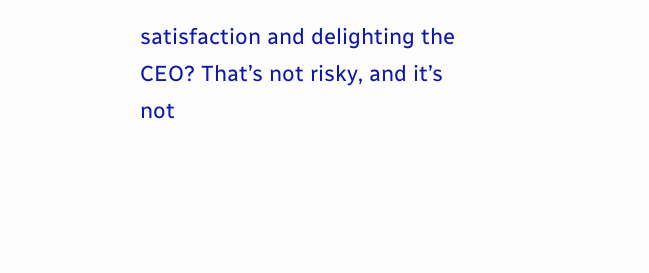satisfaction and delighting the CEO? That’s not risky, and it’s not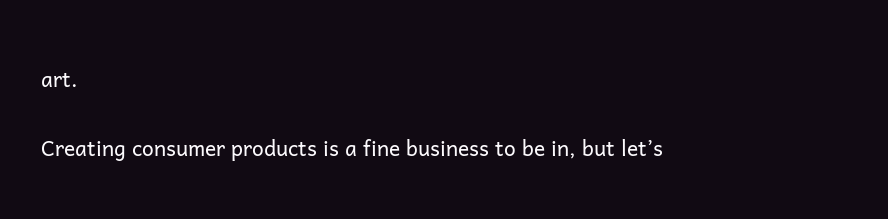art.

Creating consumer products is a fine business to be in, but let’s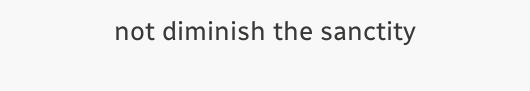not diminish the sanctity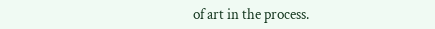of art in the process.